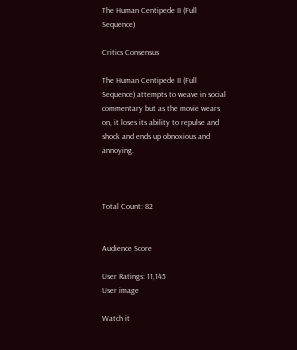The Human Centipede II (Full Sequence)

Critics Consensus

The Human Centipede II (Full Sequence) attempts to weave in social commentary but as the movie wears on, it loses its ability to repulse and shock and ends up obnoxious and annoying.



Total Count: 82


Audience Score

User Ratings: 11,145
User image

Watch it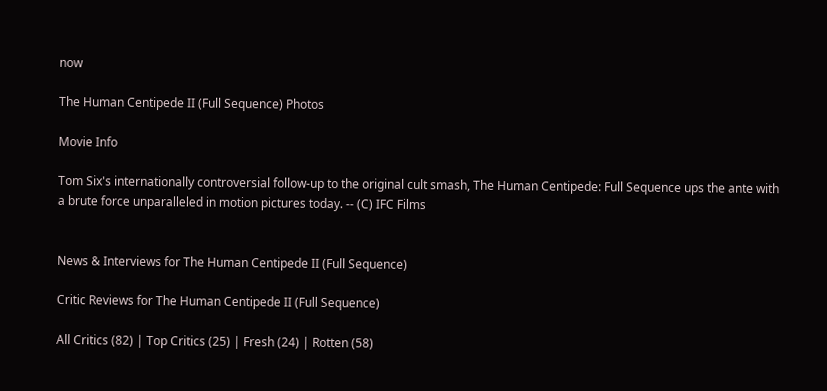now

The Human Centipede II (Full Sequence) Photos

Movie Info

Tom Six's internationally controversial follow-up to the original cult smash, The Human Centipede: Full Sequence ups the ante with a brute force unparalleled in motion pictures today. -- (C) IFC Films


News & Interviews for The Human Centipede II (Full Sequence)

Critic Reviews for The Human Centipede II (Full Sequence)

All Critics (82) | Top Critics (25) | Fresh (24) | Rotten (58)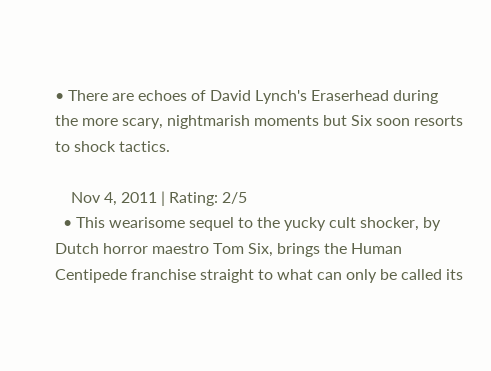• There are echoes of David Lynch's Eraserhead during the more scary, nightmarish moments but Six soon resorts to shock tactics.

    Nov 4, 2011 | Rating: 2/5
  • This wearisome sequel to the yucky cult shocker, by Dutch horror maestro Tom Six, brings the Human Centipede franchise straight to what can only be called its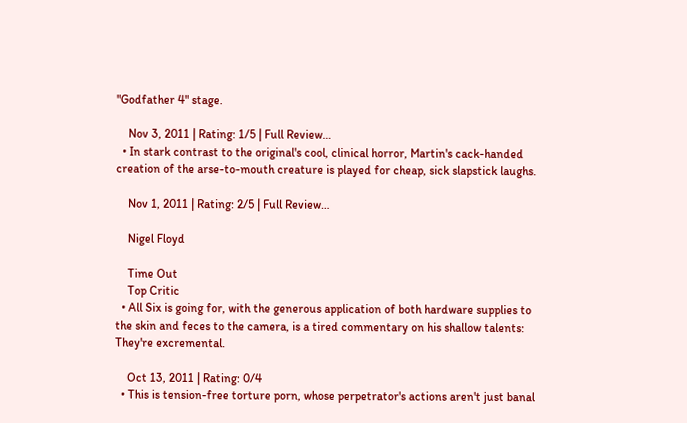"Godfather 4" stage.

    Nov 3, 2011 | Rating: 1/5 | Full Review…
  • In stark contrast to the original's cool, clinical horror, Martin's cack-handed creation of the arse-to-mouth creature is played for cheap, sick slapstick laughs.

    Nov 1, 2011 | Rating: 2/5 | Full Review…

    Nigel Floyd

    Time Out
    Top Critic
  • All Six is going for, with the generous application of both hardware supplies to the skin and feces to the camera, is a tired commentary on his shallow talents: They're excremental.

    Oct 13, 2011 | Rating: 0/4
  • This is tension-free torture porn, whose perpetrator's actions aren't just banal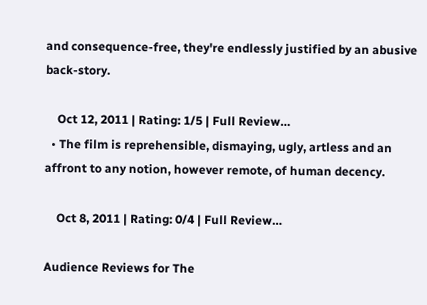and consequence-free, they're endlessly justified by an abusive back-story.

    Oct 12, 2011 | Rating: 1/5 | Full Review…
  • The film is reprehensible, dismaying, ugly, artless and an affront to any notion, however remote, of human decency.

    Oct 8, 2011 | Rating: 0/4 | Full Review…

Audience Reviews for The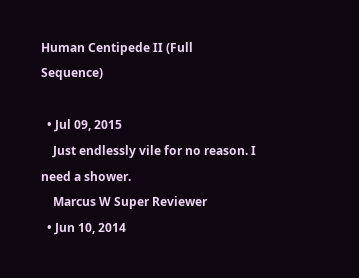Human Centipede II (Full Sequence)

  • Jul 09, 2015
    Just endlessly vile for no reason. I need a shower.
    Marcus W Super Reviewer
  • Jun 10, 2014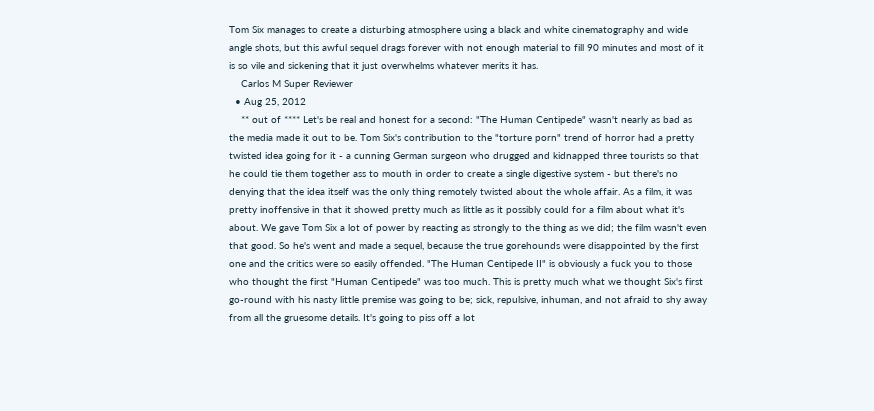Tom Six manages to create a disturbing atmosphere using a black and white cinematography and wide angle shots, but this awful sequel drags forever with not enough material to fill 90 minutes and most of it is so vile and sickening that it just overwhelms whatever merits it has.
    Carlos M Super Reviewer
  • Aug 25, 2012
    ** out of **** Let's be real and honest for a second: "The Human Centipede" wasn't nearly as bad as the media made it out to be. Tom Six's contribution to the "torture porn" trend of horror had a pretty twisted idea going for it - a cunning German surgeon who drugged and kidnapped three tourists so that he could tie them together ass to mouth in order to create a single digestive system - but there's no denying that the idea itself was the only thing remotely twisted about the whole affair. As a film, it was pretty inoffensive in that it showed pretty much as little as it possibly could for a film about what it's about. We gave Tom Six a lot of power by reacting as strongly to the thing as we did; the film wasn't even that good. So he's went and made a sequel, because the true gorehounds were disappointed by the first one and the critics were so easily offended. "The Human Centipede II" is obviously a fuck you to those who thought the first "Human Centipede" was too much. This is pretty much what we thought Six's first go-round with his nasty little premise was going to be; sick, repulsive, inhuman, and not afraid to shy away from all the gruesome details. It's going to piss off a lot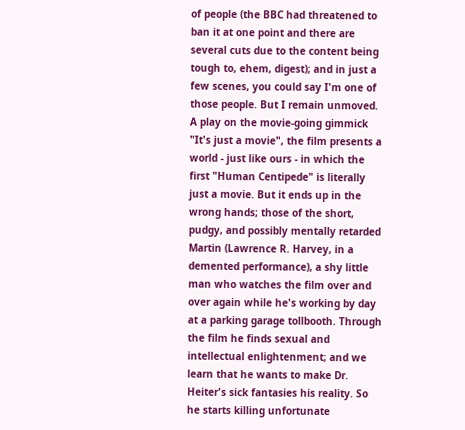of people (the BBC had threatened to ban it at one point and there are several cuts due to the content being tough to, ehem, digest); and in just a few scenes, you could say I'm one of those people. But I remain unmoved. A play on the movie-going gimmick "It's just a movie", the film presents a world - just like ours - in which the first "Human Centipede" is literally just a movie. But it ends up in the wrong hands; those of the short, pudgy, and possibly mentally retarded Martin (Lawrence R. Harvey, in a demented performance), a shy little man who watches the film over and over again while he's working by day at a parking garage tollbooth. Through the film he finds sexual and intellectual enlightenment; and we learn that he wants to make Dr. Heiter's sick fantasies his reality. So he starts killing unfortunate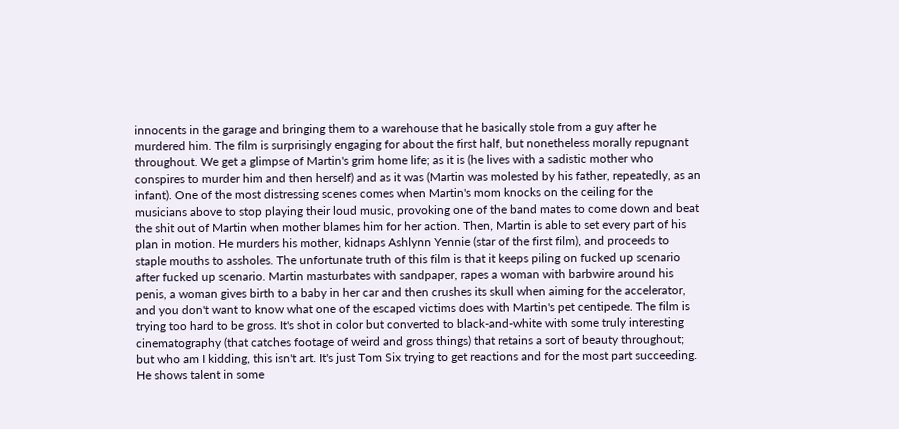innocents in the garage and bringing them to a warehouse that he basically stole from a guy after he murdered him. The film is surprisingly engaging for about the first half, but nonetheless morally repugnant throughout. We get a glimpse of Martin's grim home life; as it is (he lives with a sadistic mother who conspires to murder him and then herself) and as it was (Martin was molested by his father, repeatedly, as an infant). One of the most distressing scenes comes when Martin's mom knocks on the ceiling for the musicians above to stop playing their loud music, provoking one of the band mates to come down and beat the shit out of Martin when mother blames him for her action. Then, Martin is able to set every part of his plan in motion. He murders his mother, kidnaps Ashlynn Yennie (star of the first film), and proceeds to staple mouths to assholes. The unfortunate truth of this film is that it keeps piling on fucked up scenario after fucked up scenario. Martin masturbates with sandpaper, rapes a woman with barbwire around his penis, a woman gives birth to a baby in her car and then crushes its skull when aiming for the accelerator, and you don't want to know what one of the escaped victims does with Martin's pet centipede. The film is trying too hard to be gross. It's shot in color but converted to black-and-white with some truly interesting cinematography (that catches footage of weird and gross things) that retains a sort of beauty throughout; but who am I kidding, this isn't art. It's just Tom Six trying to get reactions and for the most part succeeding. He shows talent in some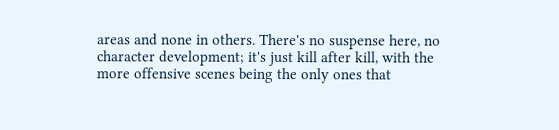areas and none in others. There's no suspense here, no character development; it's just kill after kill, with the more offensive scenes being the only ones that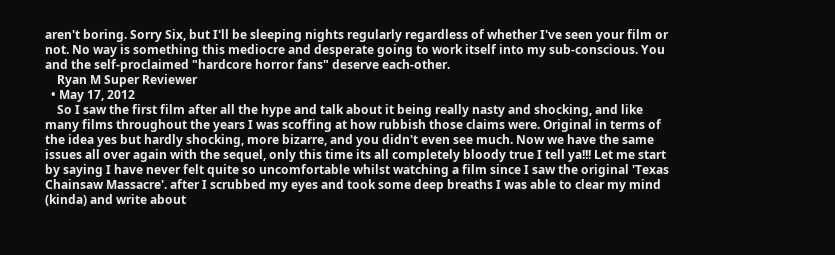aren't boring. Sorry Six, but I'll be sleeping nights regularly regardless of whether I've seen your film or not. No way is something this mediocre and desperate going to work itself into my sub-conscious. You and the self-proclaimed "hardcore horror fans" deserve each-other.
    Ryan M Super Reviewer
  • May 17, 2012
    So I saw the first film after all the hype and talk about it being really nasty and shocking, and like many films throughout the years I was scoffing at how rubbish those claims were. Original in terms of the idea yes but hardly shocking, more bizarre, and you didn't even see much. Now we have the same issues all over again with the sequel, only this time its all completely bloody true I tell ya!!! Let me start by saying I have never felt quite so uncomfortable whilst watching a film since I saw the original 'Texas Chainsaw Massacre'. after I scrubbed my eyes and took some deep breaths I was able to clear my mind (kinda) and write about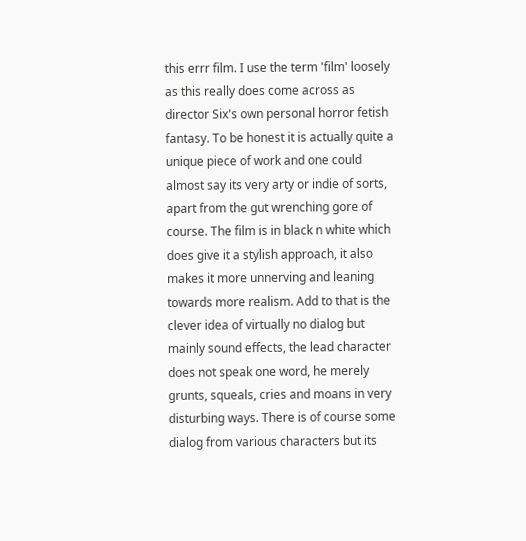this errr film. I use the term 'film' loosely as this really does come across as director Six's own personal horror fetish fantasy. To be honest it is actually quite a unique piece of work and one could almost say its very arty or indie of sorts, apart from the gut wrenching gore of course. The film is in black n white which does give it a stylish approach, it also makes it more unnerving and leaning towards more realism. Add to that is the clever idea of virtually no dialog but mainly sound effects, the lead character does not speak one word, he merely grunts, squeals, cries and moans in very disturbing ways. There is of course some dialog from various characters but its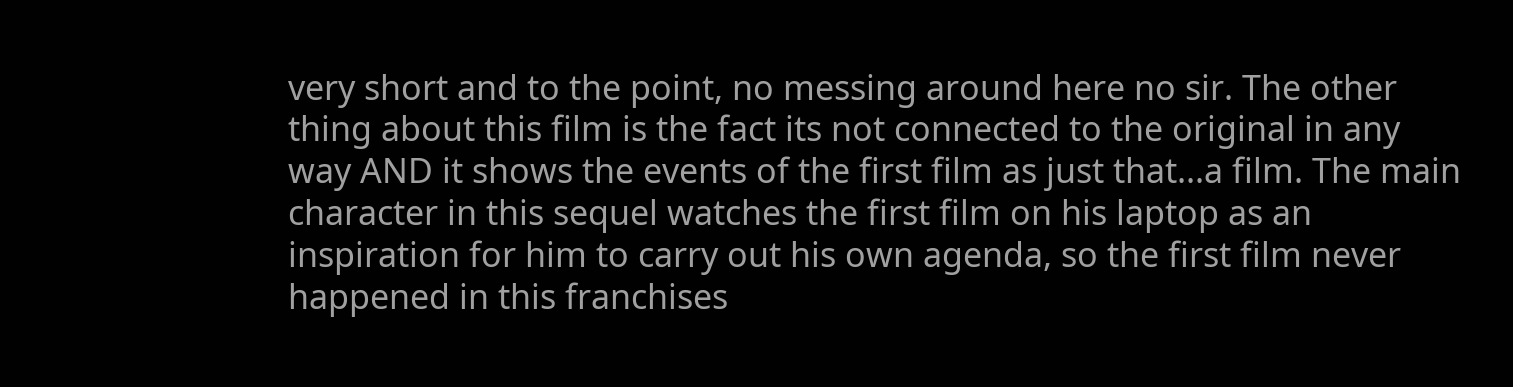very short and to the point, no messing around here no sir. The other thing about this film is the fact its not connected to the original in any way AND it shows the events of the first film as just that...a film. The main character in this sequel watches the first film on his laptop as an inspiration for him to carry out his own agenda, so the first film never happened in this franchises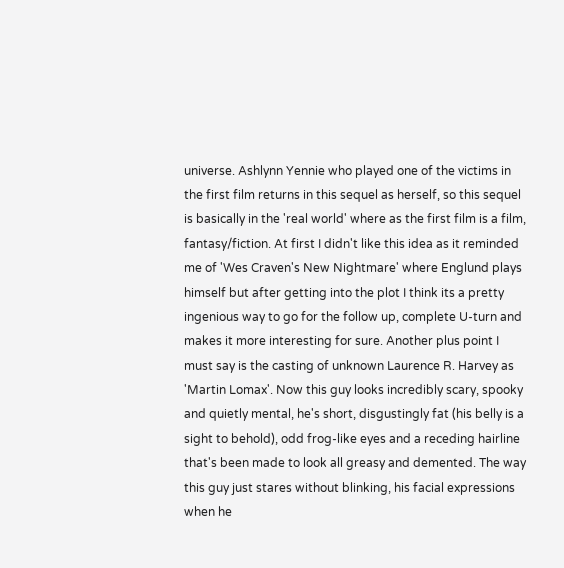universe. Ashlynn Yennie who played one of the victims in the first film returns in this sequel as herself, so this sequel is basically in the 'real world' where as the first film is a film, fantasy/fiction. At first I didn't like this idea as it reminded me of 'Wes Craven's New Nightmare' where Englund plays himself but after getting into the plot I think its a pretty ingenious way to go for the follow up, complete U-turn and makes it more interesting for sure. Another plus point I must say is the casting of unknown Laurence R. Harvey as 'Martin Lomax'. Now this guy looks incredibly scary, spooky and quietly mental, he's short, disgustingly fat (his belly is a sight to behold), odd frog-like eyes and a receding hairline that's been made to look all greasy and demented. The way this guy just stares without blinking, his facial expressions when he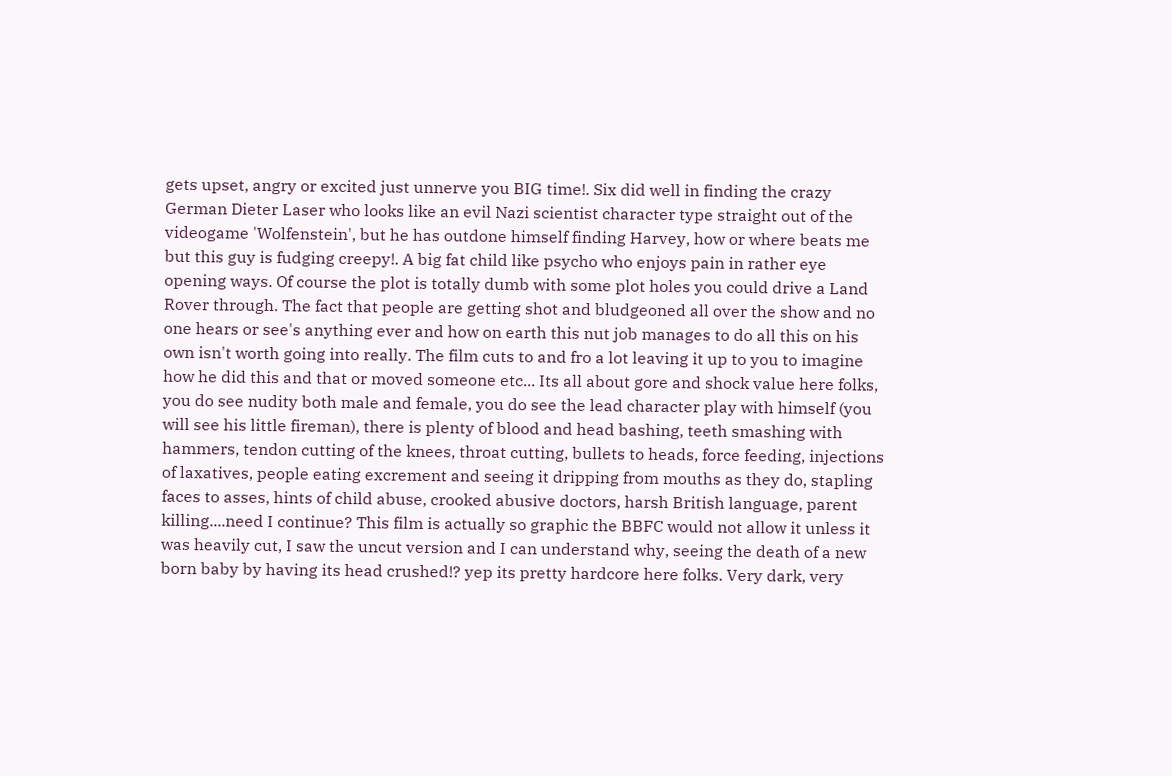gets upset, angry or excited just unnerve you BIG time!. Six did well in finding the crazy German Dieter Laser who looks like an evil Nazi scientist character type straight out of the videogame 'Wolfenstein', but he has outdone himself finding Harvey, how or where beats me but this guy is fudging creepy!. A big fat child like psycho who enjoys pain in rather eye opening ways. Of course the plot is totally dumb with some plot holes you could drive a Land Rover through. The fact that people are getting shot and bludgeoned all over the show and no one hears or see's anything ever and how on earth this nut job manages to do all this on his own isn't worth going into really. The film cuts to and fro a lot leaving it up to you to imagine how he did this and that or moved someone etc... Its all about gore and shock value here folks, you do see nudity both male and female, you do see the lead character play with himself (you will see his little fireman), there is plenty of blood and head bashing, teeth smashing with hammers, tendon cutting of the knees, throat cutting, bullets to heads, force feeding, injections of laxatives, people eating excrement and seeing it dripping from mouths as they do, stapling faces to asses, hints of child abuse, crooked abusive doctors, harsh British language, parent killing....need I continue? This film is actually so graphic the BBFC would not allow it unless it was heavily cut, I saw the uncut version and I can understand why, seeing the death of a new born baby by having its head crushed!? yep its pretty hardcore here folks. Very dark, very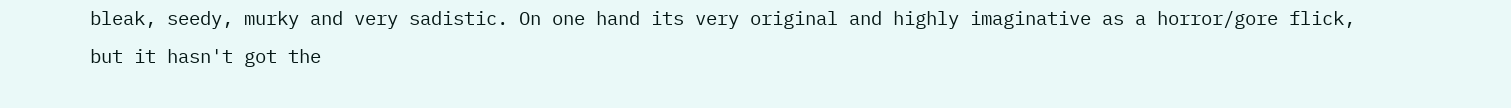bleak, seedy, murky and very sadistic. On one hand its very original and highly imaginative as a horror/gore flick, but it hasn't got the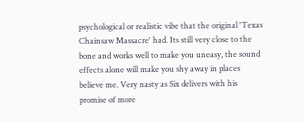psychological or realistic vibe that the original 'Texas Chainsaw Massacre' had. Its still very close to the bone and works well to make you uneasy, the sound effects alone will make you shy away in places believe me. Very nasty as Six delivers with his promise of more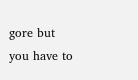gore but you have to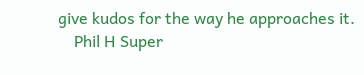give kudos for the way he approaches it.
    Phil H Super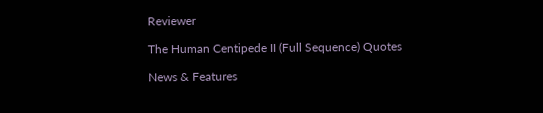Reviewer

The Human Centipede II (Full Sequence) Quotes

News & Features